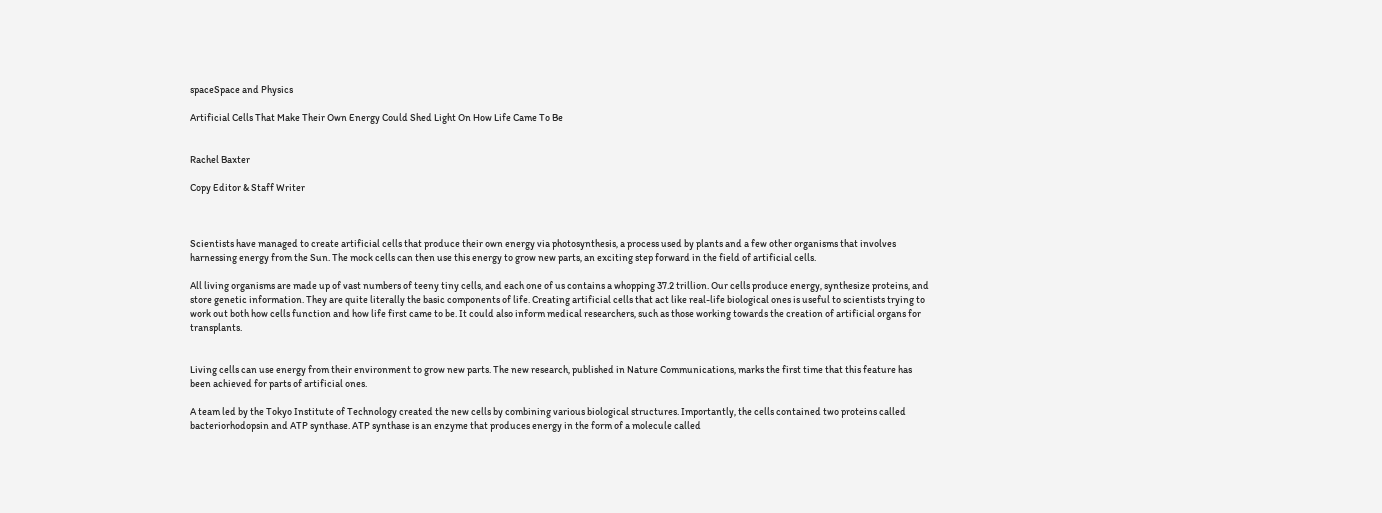spaceSpace and Physics

Artificial Cells That Make Their Own Energy Could Shed Light On How Life Came To Be


Rachel Baxter

Copy Editor & Staff Writer



Scientists have managed to create artificial cells that produce their own energy via photosynthesis, a process used by plants and a few other organisms that involves harnessing energy from the Sun. The mock cells can then use this energy to grow new parts, an exciting step forward in the field of artificial cells.

All living organisms are made up of vast numbers of teeny tiny cells, and each one of us contains a whopping 37.2 trillion. Our cells produce energy, synthesize proteins, and store genetic information. They are quite literally the basic components of life. Creating artificial cells that act like real-life biological ones is useful to scientists trying to work out both how cells function and how life first came to be. It could also inform medical researchers, such as those working towards the creation of artificial organs for transplants.


Living cells can use energy from their environment to grow new parts. The new research, published in Nature Communications, marks the first time that this feature has been achieved for parts of artificial ones.

A team led by the Tokyo Institute of Technology created the new cells by combining various biological structures. Importantly, the cells contained two proteins called bacteriorhodopsin and ATP synthase. ATP synthase is an enzyme that produces energy in the form of a molecule called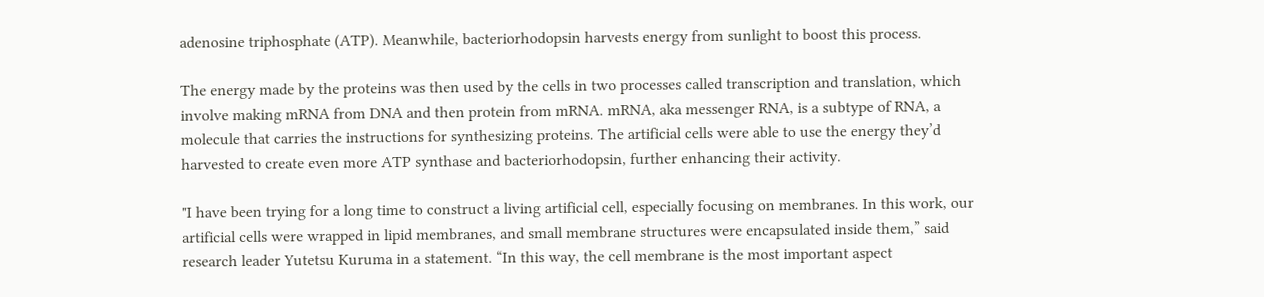adenosine triphosphate (ATP). Meanwhile, bacteriorhodopsin harvests energy from sunlight to boost this process.

The energy made by the proteins was then used by the cells in two processes called transcription and translation, which involve making mRNA from DNA and then protein from mRNA. mRNA, aka messenger RNA, is a subtype of RNA, a molecule that carries the instructions for synthesizing proteins. The artificial cells were able to use the energy they’d harvested to create even more ATP synthase and bacteriorhodopsin, further enhancing their activity.

"I have been trying for a long time to construct a living artificial cell, especially focusing on membranes. In this work, our artificial cells were wrapped in lipid membranes, and small membrane structures were encapsulated inside them,” said research leader Yutetsu Kuruma in a statement. “In this way, the cell membrane is the most important aspect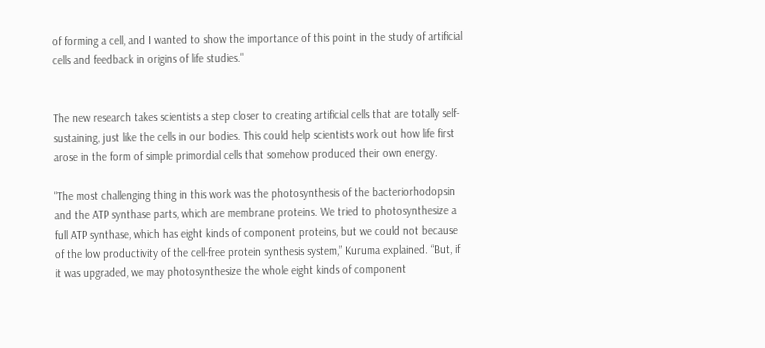of forming a cell, and I wanted to show the importance of this point in the study of artificial cells and feedback in origins of life studies."


The new research takes scientists a step closer to creating artificial cells that are totally self-sustaining, just like the cells in our bodies. This could help scientists work out how life first arose in the form of simple primordial cells that somehow produced their own energy.

"The most challenging thing in this work was the photosynthesis of the bacteriorhodopsin and the ATP synthase parts, which are membrane proteins. We tried to photosynthesize a full ATP synthase, which has eight kinds of component proteins, but we could not because of the low productivity of the cell-free protein synthesis system,” Kuruma explained. “But, if it was upgraded, we may photosynthesize the whole eight kinds of component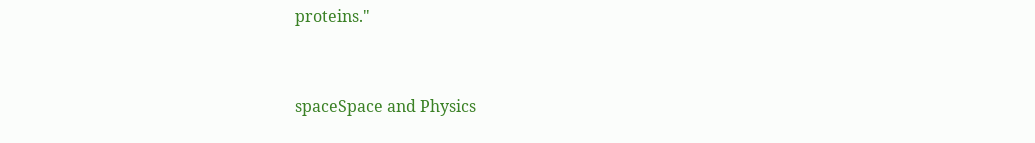proteins."


spaceSpace and Physics